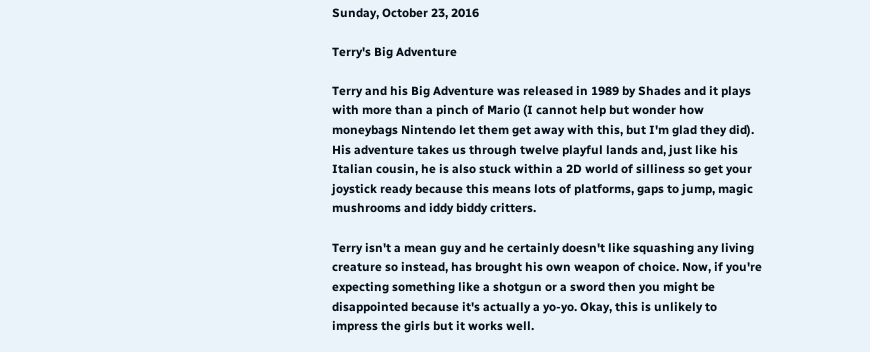Sunday, October 23, 2016

Terry's Big Adventure

Terry and his Big Adventure was released in 1989 by Shades and it plays with more than a pinch of Mario (I cannot help but wonder how moneybags Nintendo let them get away with this, but I'm glad they did). His adventure takes us through twelve playful lands and, just like his Italian cousin, he is also stuck within a 2D world of silliness so get your joystick ready because this means lots of platforms, gaps to jump, magic mushrooms and iddy biddy critters.

Terry isn't a mean guy and he certainly doesn't like squashing any living creature so instead, has brought his own weapon of choice. Now, if you're expecting something like a shotgun or a sword then you might be disappointed because it's actually a yo-yo. Okay, this is unlikely to impress the girls but it works well.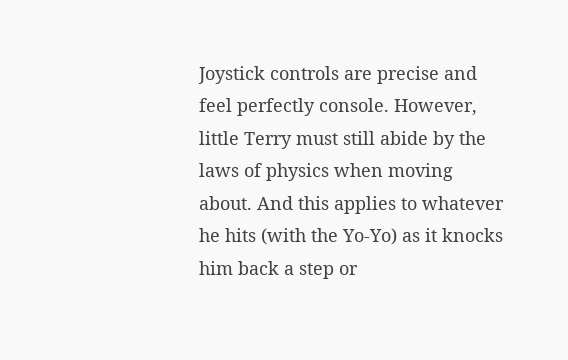Joystick controls are precise and feel perfectly console. However, little Terry must still abide by the laws of physics when moving about. And this applies to whatever he hits (with the Yo-Yo) as it knocks him back a step or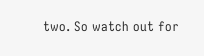two. So watch out for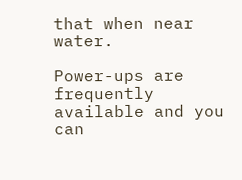that when near water.

Power-ups are frequently available and you can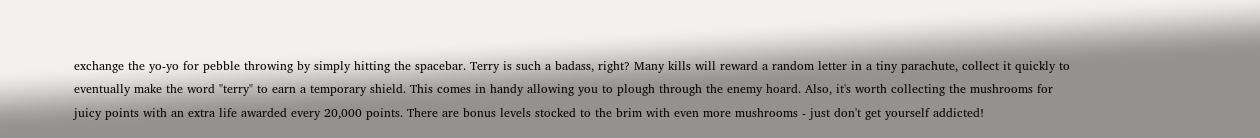exchange the yo-yo for pebble throwing by simply hitting the spacebar. Terry is such a badass, right? Many kills will reward a random letter in a tiny parachute, collect it quickly to eventually make the word "terry" to earn a temporary shield. This comes in handy allowing you to plough through the enemy hoard. Also, it's worth collecting the mushrooms for juicy points with an extra life awarded every 20,000 points. There are bonus levels stocked to the brim with even more mushrooms - just don't get yourself addicted!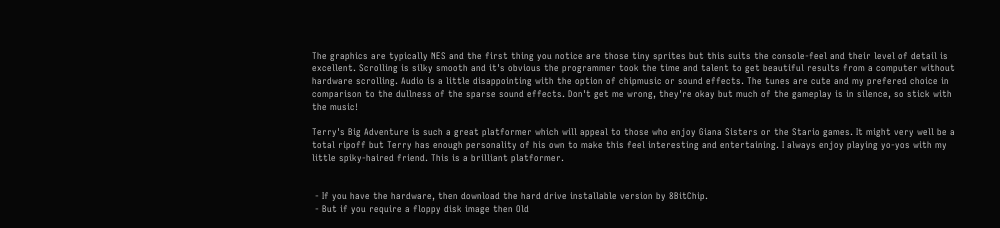The graphics are typically NES and the first thing you notice are those tiny sprites but this suits the console-feel and their level of detail is excellent. Scrolling is silky smooth and it's obvious the programmer took the time and talent to get beautiful results from a computer without hardware scrolling. Audio is a little disappointing with the option of chipmusic or sound effects. The tunes are cute and my prefered choice in comparison to the dullness of the sparse sound effects. Don't get me wrong, they're okay but much of the gameplay is in silence, so stick with the music!

Terry's Big Adventure is such a great platformer which will appeal to those who enjoy Giana Sisters or the Stario games. It might very well be a total ripoff but Terry has enough personality of his own to make this feel interesting and entertaining. I always enjoy playing yo-yos with my little spiky-haired friend. This is a brilliant platformer.


 - If you have the hardware, then download the hard drive installable version by 8BitChip.
 - But if you require a floppy disk image then Old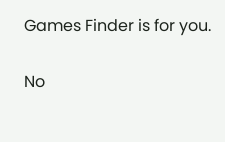Games Finder is for you.

No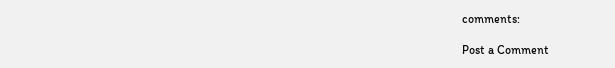comments:

Post a Comment